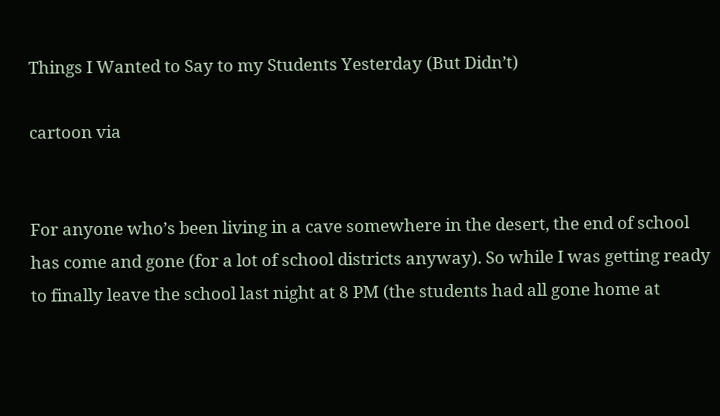Things I Wanted to Say to my Students Yesterday (But Didn’t)

cartoon via


For anyone who’s been living in a cave somewhere in the desert, the end of school has come and gone (for a lot of school districts anyway). So while I was getting ready to finally leave the school last night at 8 PM (the students had all gone home at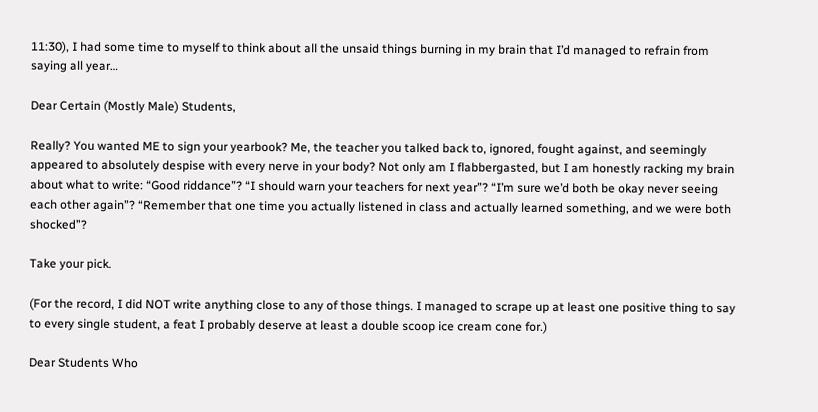11:30), I had some time to myself to think about all the unsaid things burning in my brain that I’d managed to refrain from saying all year…

Dear Certain (Mostly Male) Students,

Really? You wanted ME to sign your yearbook? Me, the teacher you talked back to, ignored, fought against, and seemingly appeared to absolutely despise with every nerve in your body? Not only am I flabbergasted, but I am honestly racking my brain about what to write: “Good riddance”? “I should warn your teachers for next year”? “I’m sure we’d both be okay never seeing each other again”? “Remember that one time you actually listened in class and actually learned something, and we were both shocked”?

Take your pick.

(For the record, I did NOT write anything close to any of those things. I managed to scrape up at least one positive thing to say to every single student, a feat I probably deserve at least a double scoop ice cream cone for.)

Dear Students Who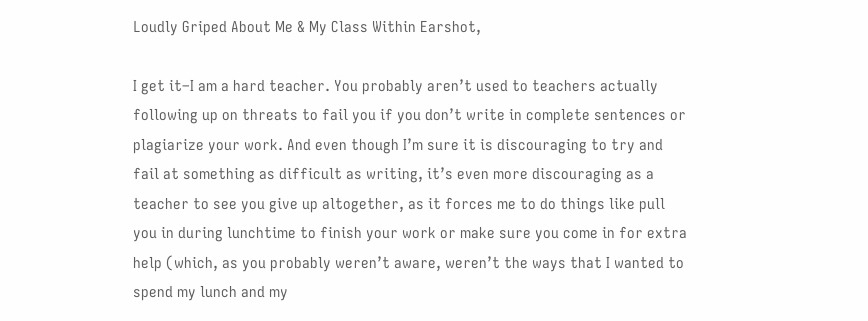Loudly Griped About Me & My Class Within Earshot,

I get it–I am a hard teacher. You probably aren’t used to teachers actually following up on threats to fail you if you don’t write in complete sentences or plagiarize your work. And even though I’m sure it is discouraging to try and fail at something as difficult as writing, it’s even more discouraging as a teacher to see you give up altogether, as it forces me to do things like pull you in during lunchtime to finish your work or make sure you come in for extra help (which, as you probably weren’t aware, weren’t the ways that I wanted to spend my lunch and my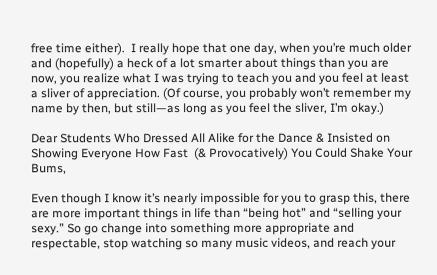free time either).  I really hope that one day, when you’re much older and (hopefully) a heck of a lot smarter about things than you are now, you realize what I was trying to teach you and you feel at least a sliver of appreciation. (Of course, you probably won’t remember my name by then, but still—as long as you feel the sliver, I’m okay.)

Dear Students Who Dressed All Alike for the Dance & Insisted on Showing Everyone How Fast  (& Provocatively) You Could Shake Your Bums,

Even though I know it’s nearly impossible for you to grasp this, there are more important things in life than “being hot” and “selling your sexy.” So go change into something more appropriate and respectable, stop watching so many music videos, and reach your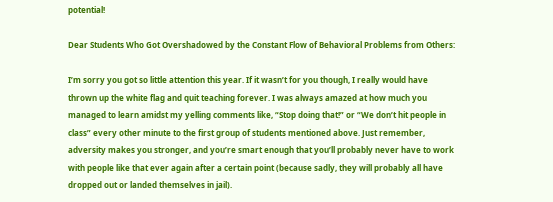potential!

Dear Students Who Got Overshadowed by the Constant Flow of Behavioral Problems from Others:

I’m sorry you got so little attention this year. If it wasn’t for you though, I really would have thrown up the white flag and quit teaching forever. I was always amazed at how much you managed to learn amidst my yelling comments like, “Stop doing that!” or “We don’t hit people in class” every other minute to the first group of students mentioned above. Just remember, adversity makes you stronger, and you’re smart enough that you’ll probably never have to work with people like that ever again after a certain point (because sadly, they will probably all have dropped out or landed themselves in jail).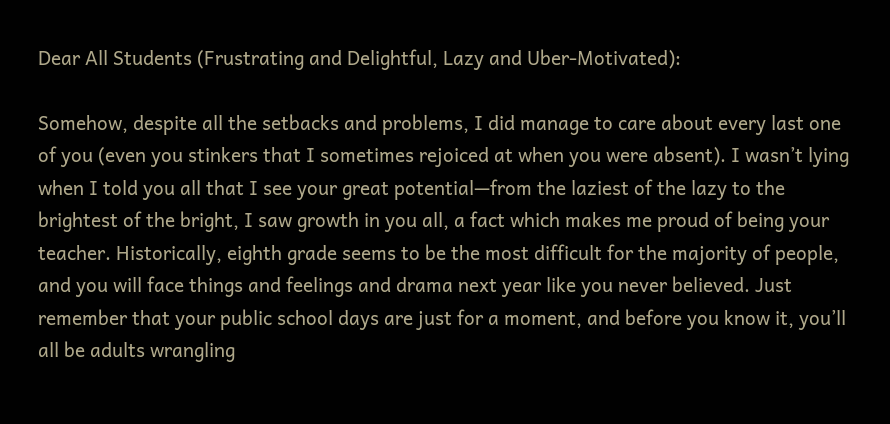Dear All Students (Frustrating and Delightful, Lazy and Uber-Motivated):

Somehow, despite all the setbacks and problems, I did manage to care about every last one of you (even you stinkers that I sometimes rejoiced at when you were absent). I wasn’t lying when I told you all that I see your great potential—from the laziest of the lazy to the brightest of the bright, I saw growth in you all, a fact which makes me proud of being your teacher. Historically, eighth grade seems to be the most difficult for the majority of people, and you will face things and feelings and drama next year like you never believed. Just remember that your public school days are just for a moment, and before you know it, you’ll all be adults wrangling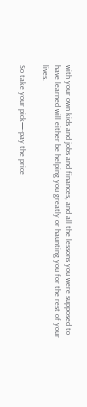with your own kids and jobs and finances, and all the lessons you were supposed to have learned will either be helping you greatly or haunting you for the rest of your lives.

So take your pick—-pay the price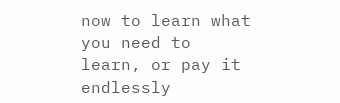now to learn what you need to learn, or pay it endlessly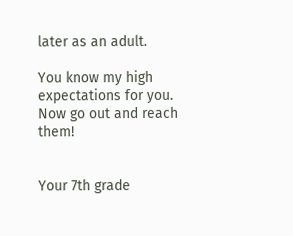later as an adult.

You know my high expectations for you. Now go out and reach them!


Your 7th grade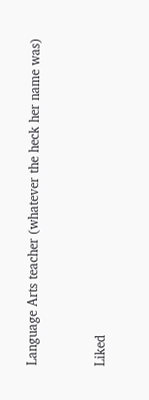Language Arts teacher (whatever the heck her name was)


Liked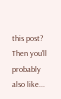this post? Then you'll probably also like...